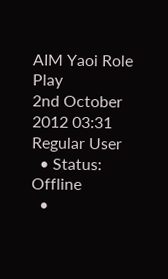AIM Yaoi Role Play
2nd October 2012 03:31
Regular User
  • Status: Offline
  •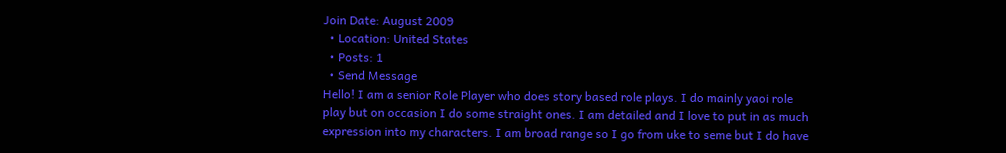Join Date: August 2009
  • Location: United States
  • Posts: 1
  • Send Message
Hello! I am a senior Role Player who does story based role plays. I do mainly yaoi role play but on occasion I do some straight ones. I am detailed and I love to put in as much expression into my characters. I am broad range so I go from uke to seme but I do have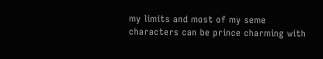my limits and most of my seme characters can be prince charming with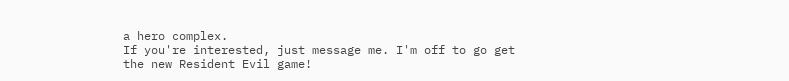a hero complex.
If you're interested, just message me. I'm off to go get the new Resident Evil game!